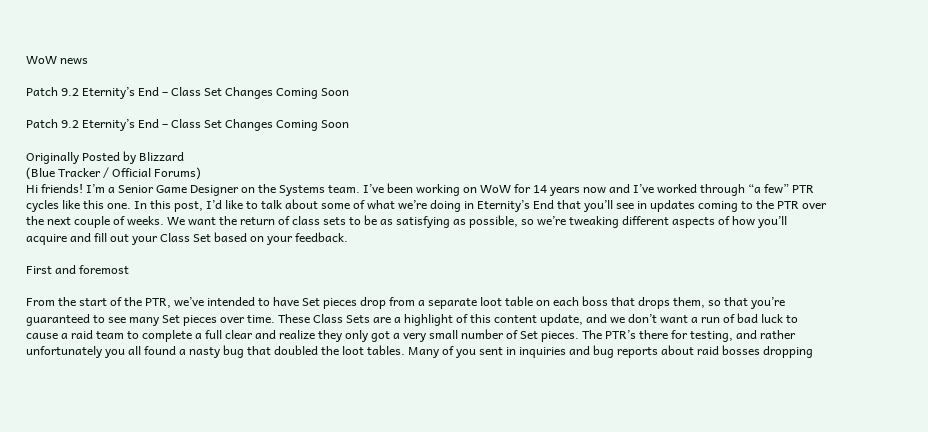WoW news

Patch 9.2 Eternity’s End – Class Set Changes Coming Soon

Patch 9.2 Eternity’s End – Class Set Changes Coming Soon

Originally Posted by Blizzard
(Blue Tracker / Official Forums)
Hi friends! I’m a Senior Game Designer on the Systems team. I’ve been working on WoW for 14 years now and I’ve worked through “a few” PTR cycles like this one. In this post, I’d like to talk about some of what we’re doing in Eternity’s End that you’ll see in updates coming to the PTR over the next couple of weeks. We want the return of class sets to be as satisfying as possible, so we’re tweaking different aspects of how you’ll acquire and fill out your Class Set based on your feedback.

First and foremost

From the start of the PTR, we’ve intended to have Set pieces drop from a separate loot table on each boss that drops them, so that you’re guaranteed to see many Set pieces over time. These Class Sets are a highlight of this content update, and we don’t want a run of bad luck to cause a raid team to complete a full clear and realize they only got a very small number of Set pieces. The PTR’s there for testing, and rather unfortunately you all found a nasty bug that doubled the loot tables. Many of you sent in inquiries and bug reports about raid bosses dropping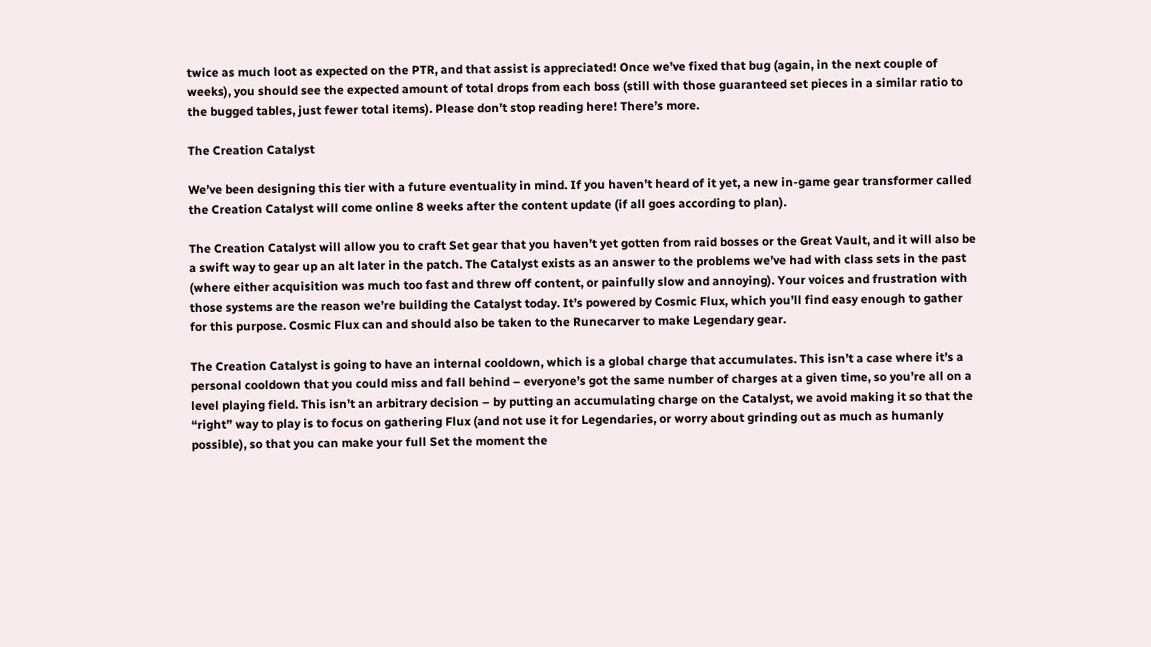twice as much loot as expected on the PTR, and that assist is appreciated! Once we’ve fixed that bug (again, in the next couple of weeks), you should see the expected amount of total drops from each boss (still with those guaranteed set pieces in a similar ratio to the bugged tables, just fewer total items). Please don’t stop reading here! There’s more.

The Creation Catalyst

We’ve been designing this tier with a future eventuality in mind. If you haven’t heard of it yet, a new in-game gear transformer called the Creation Catalyst will come online 8 weeks after the content update (if all goes according to plan).

The Creation Catalyst will allow you to craft Set gear that you haven’t yet gotten from raid bosses or the Great Vault, and it will also be a swift way to gear up an alt later in the patch. The Catalyst exists as an answer to the problems we’ve had with class sets in the past (where either acquisition was much too fast and threw off content, or painfully slow and annoying). Your voices and frustration with those systems are the reason we’re building the Catalyst today. It’s powered by Cosmic Flux, which you’ll find easy enough to gather for this purpose. Cosmic Flux can and should also be taken to the Runecarver to make Legendary gear.

The Creation Catalyst is going to have an internal cooldown, which is a global charge that accumulates. This isn’t a case where it’s a personal cooldown that you could miss and fall behind – everyone’s got the same number of charges at a given time, so you’re all on a level playing field. This isn’t an arbitrary decision – by putting an accumulating charge on the Catalyst, we avoid making it so that the “right” way to play is to focus on gathering Flux (and not use it for Legendaries, or worry about grinding out as much as humanly possible), so that you can make your full Set the moment the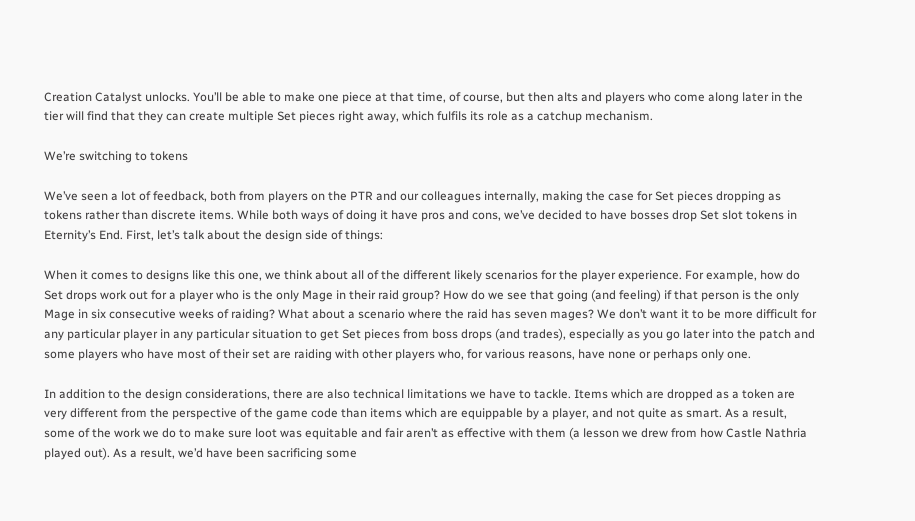Creation Catalyst unlocks. You’ll be able to make one piece at that time, of course, but then alts and players who come along later in the tier will find that they can create multiple Set pieces right away, which fulfils its role as a catchup mechanism.

We’re switching to tokens

We’ve seen a lot of feedback, both from players on the PTR and our colleagues internally, making the case for Set pieces dropping as tokens rather than discrete items. While both ways of doing it have pros and cons, we’ve decided to have bosses drop Set slot tokens in Eternity’s End. First, let’s talk about the design side of things:

When it comes to designs like this one, we think about all of the different likely scenarios for the player experience. For example, how do Set drops work out for a player who is the only Mage in their raid group? How do we see that going (and feeling) if that person is the only Mage in six consecutive weeks of raiding? What about a scenario where the raid has seven mages? We don’t want it to be more difficult for any particular player in any particular situation to get Set pieces from boss drops (and trades), especially as you go later into the patch and some players who have most of their set are raiding with other players who, for various reasons, have none or perhaps only one.

In addition to the design considerations, there are also technical limitations we have to tackle. Items which are dropped as a token are very different from the perspective of the game code than items which are equippable by a player, and not quite as smart. As a result, some of the work we do to make sure loot was equitable and fair aren’t as effective with them (a lesson we drew from how Castle Nathria played out). As a result, we’d have been sacrificing some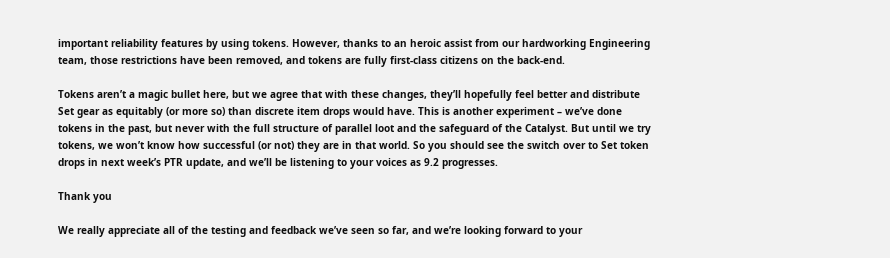important reliability features by using tokens. However, thanks to an heroic assist from our hardworking Engineering team, those restrictions have been removed, and tokens are fully first-class citizens on the back-end.

Tokens aren’t a magic bullet here, but we agree that with these changes, they’ll hopefully feel better and distribute Set gear as equitably (or more so) than discrete item drops would have. This is another experiment – we’ve done tokens in the past, but never with the full structure of parallel loot and the safeguard of the Catalyst. But until we try tokens, we won’t know how successful (or not) they are in that world. So you should see the switch over to Set token drops in next week’s PTR update, and we’ll be listening to your voices as 9.2 progresses.

Thank you

We really appreciate all of the testing and feedback we’ve seen so far, and we’re looking forward to your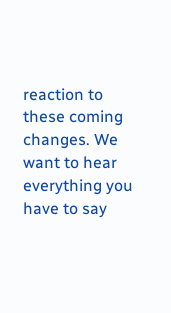reaction to these coming changes. We want to hear everything you have to say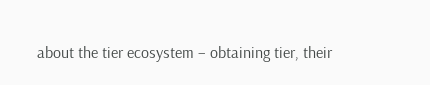about the tier ecosystem – obtaining tier, their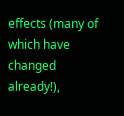effects (many of which have changed already!),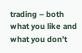trading – both what you like and what you don’t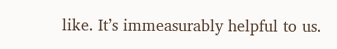like. It’s immeasurably helpful to us.